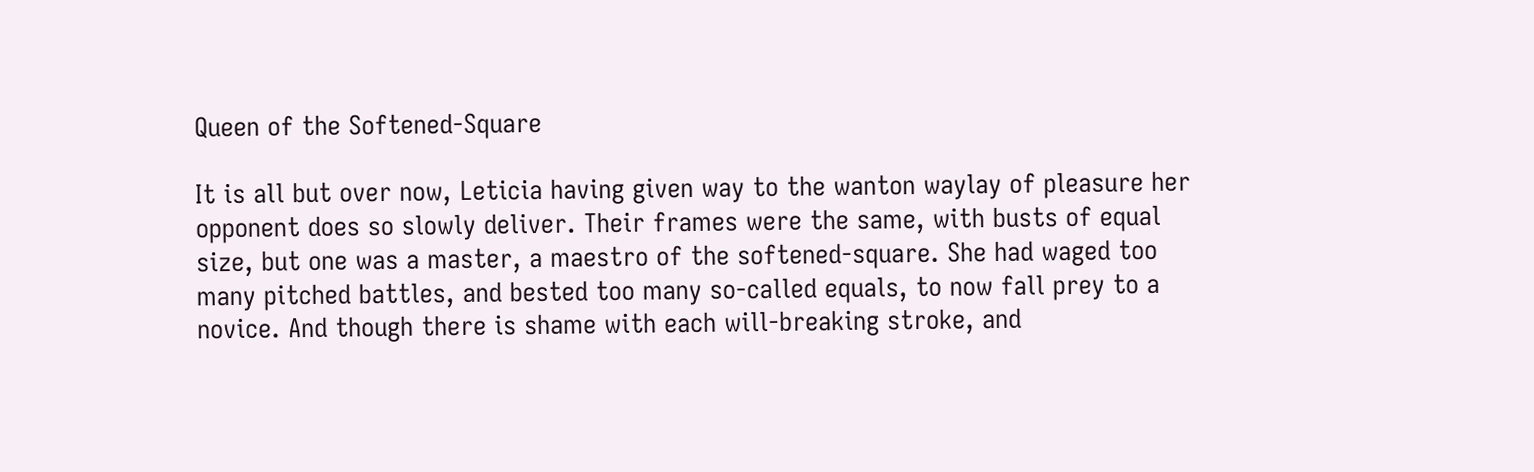Queen of the Softened-Square

It is all but over now, Leticia having given way to the wanton waylay of pleasure her opponent does so slowly deliver. Their frames were the same, with busts of equal size, but one was a master, a maestro of the softened-square. She had waged too many pitched battles, and bested too many so-called equals, to now fall prey to a novice. And though there is shame with each will-breaking stroke, and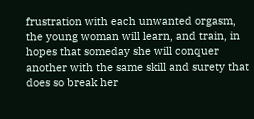frustration with each unwanted orgasm, the young woman will learn, and train, in hopes that someday she will conquer another with the same skill and surety that does so break her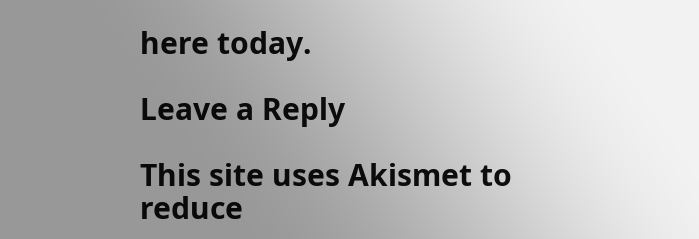here today.

Leave a Reply

This site uses Akismet to reduce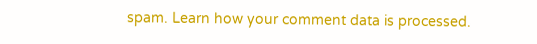spam. Learn how your comment data is processed.